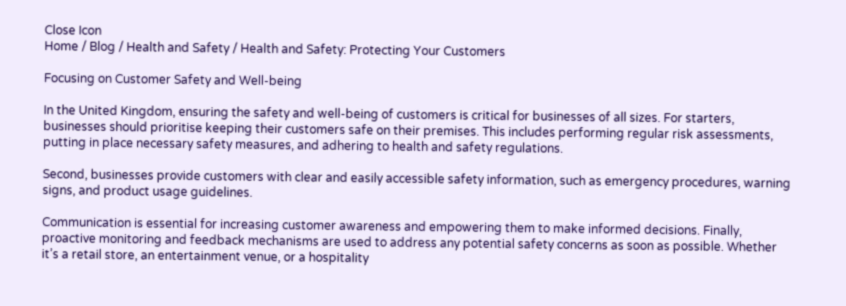Close Icon
Home / Blog / Health and Safety / Health and Safety: Protecting Your Customers

Focusing on Customer Safety and Well-being

In the United Kingdom, ensuring the safety and well-being of customers is critical for businesses of all sizes. For starters, businesses should prioritise keeping their customers safe on their premises. This includes performing regular risk assessments, putting in place necessary safety measures, and adhering to health and safety regulations.

Second, businesses provide customers with clear and easily accessible safety information, such as emergency procedures, warning signs, and product usage guidelines.

Communication is essential for increasing customer awareness and empowering them to make informed decisions. Finally, proactive monitoring and feedback mechanisms are used to address any potential safety concerns as soon as possible. Whether it’s a retail store, an entertainment venue, or a hospitality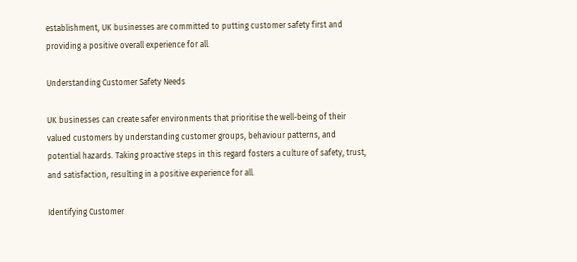establishment, UK businesses are committed to putting customer safety first and providing a positive overall experience for all.

Understanding Customer Safety Needs

UK businesses can create safer environments that prioritise the well-being of their valued customers by understanding customer groups, behaviour patterns, and potential hazards. Taking proactive steps in this regard fosters a culture of safety, trust, and satisfaction, resulting in a positive experience for all.

Identifying Customer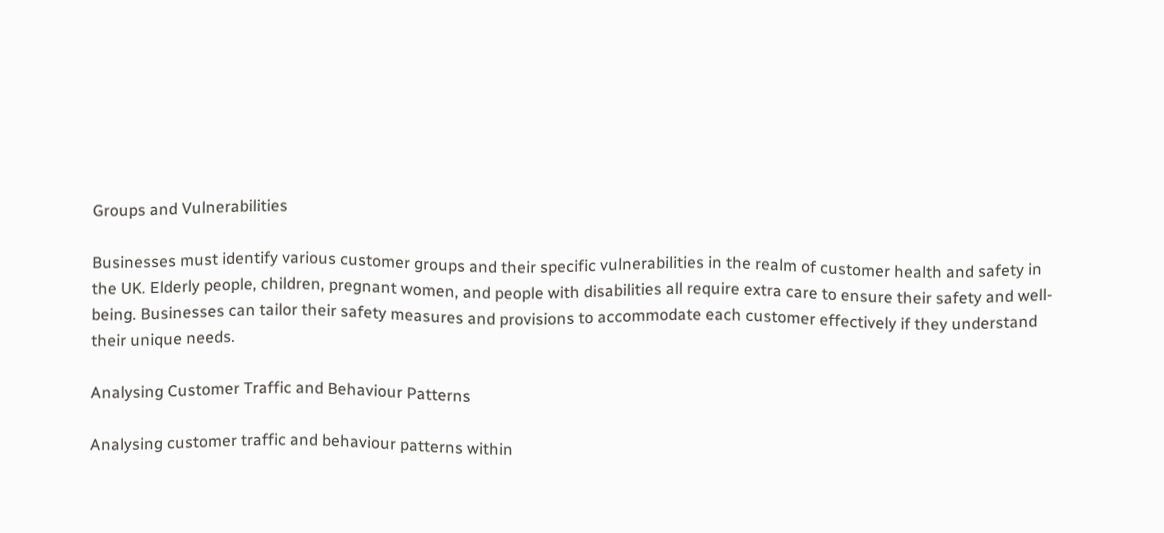Groups and Vulnerabilities

Businesses must identify various customer groups and their specific vulnerabilities in the realm of customer health and safety in the UK. Elderly people, children, pregnant women, and people with disabilities all require extra care to ensure their safety and well-being. Businesses can tailor their safety measures and provisions to accommodate each customer effectively if they understand their unique needs.

Analysing Customer Traffic and Behaviour Patterns

Analysing customer traffic and behaviour patterns within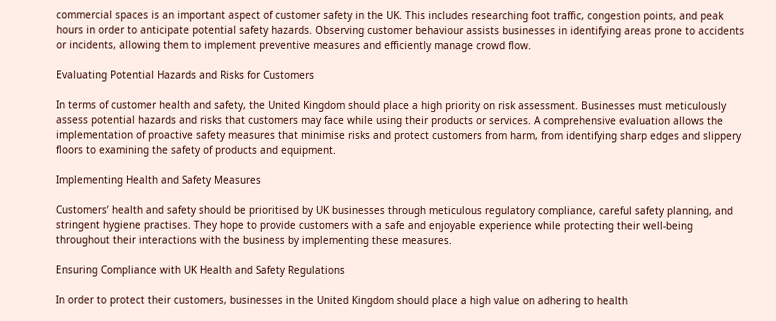commercial spaces is an important aspect of customer safety in the UK. This includes researching foot traffic, congestion points, and peak hours in order to anticipate potential safety hazards. Observing customer behaviour assists businesses in identifying areas prone to accidents or incidents, allowing them to implement preventive measures and efficiently manage crowd flow.

Evaluating Potential Hazards and Risks for Customers

In terms of customer health and safety, the United Kingdom should place a high priority on risk assessment. Businesses must meticulously assess potential hazards and risks that customers may face while using their products or services. A comprehensive evaluation allows the implementation of proactive safety measures that minimise risks and protect customers from harm, from identifying sharp edges and slippery floors to examining the safety of products and equipment.

Implementing Health and Safety Measures

Customers’ health and safety should be prioritised by UK businesses through meticulous regulatory compliance, careful safety planning, and stringent hygiene practises. They hope to provide customers with a safe and enjoyable experience while protecting their well-being throughout their interactions with the business by implementing these measures.

Ensuring Compliance with UK Health and Safety Regulations

In order to protect their customers, businesses in the United Kingdom should place a high value on adhering to health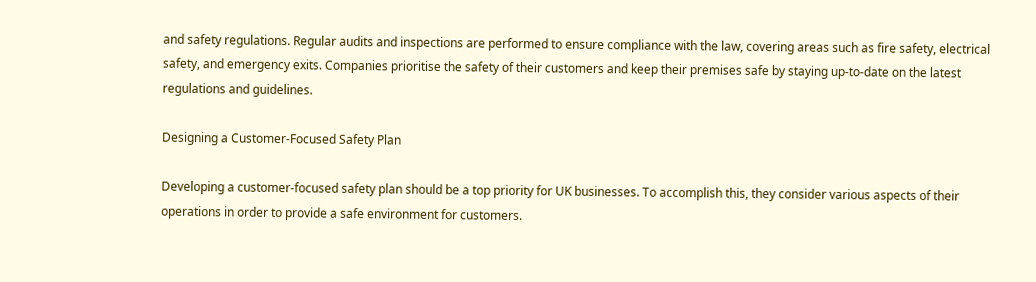and safety regulations. Regular audits and inspections are performed to ensure compliance with the law, covering areas such as fire safety, electrical safety, and emergency exits. Companies prioritise the safety of their customers and keep their premises safe by staying up-to-date on the latest regulations and guidelines.

Designing a Customer-Focused Safety Plan

Developing a customer-focused safety plan should be a top priority for UK businesses. To accomplish this, they consider various aspects of their operations in order to provide a safe environment for customers.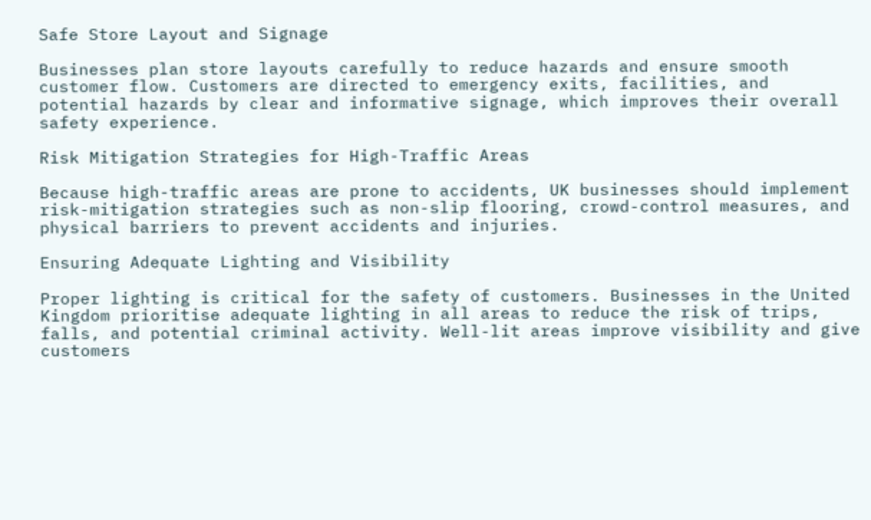Safe Store Layout and Signage

Businesses plan store layouts carefully to reduce hazards and ensure smooth customer flow. Customers are directed to emergency exits, facilities, and potential hazards by clear and informative signage, which improves their overall safety experience.

Risk Mitigation Strategies for High-Traffic Areas

Because high-traffic areas are prone to accidents, UK businesses should implement risk-mitigation strategies such as non-slip flooring, crowd-control measures, and physical barriers to prevent accidents and injuries.

Ensuring Adequate Lighting and Visibility

Proper lighting is critical for the safety of customers. Businesses in the United Kingdom prioritise adequate lighting in all areas to reduce the risk of trips, falls, and potential criminal activity. Well-lit areas improve visibility and give customers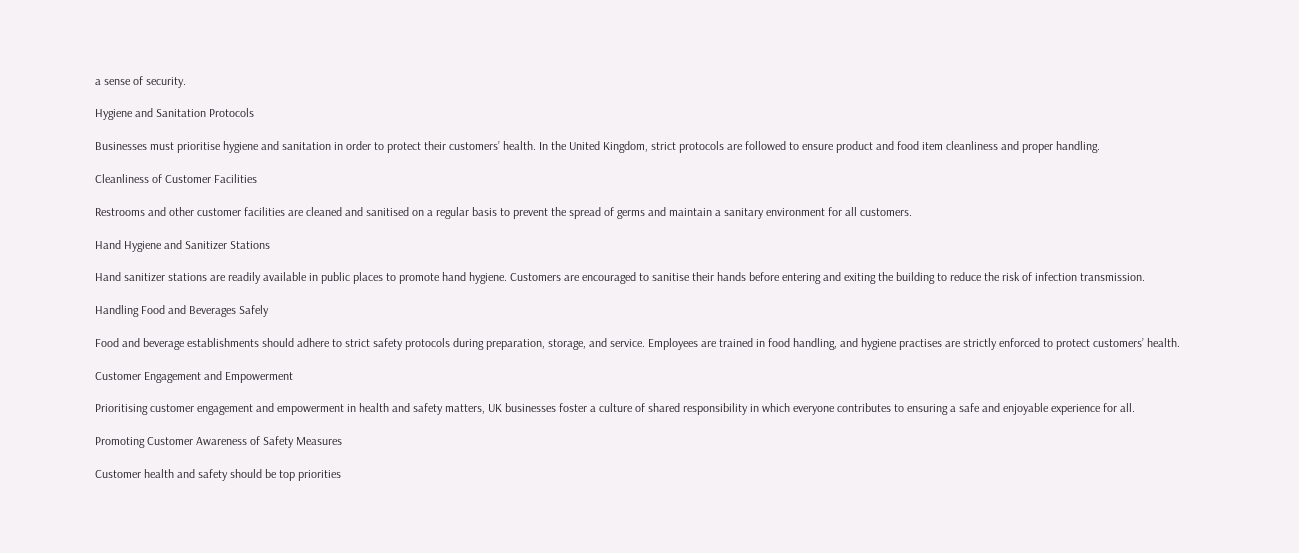a sense of security.

Hygiene and Sanitation Protocols

Businesses must prioritise hygiene and sanitation in order to protect their customers’ health. In the United Kingdom, strict protocols are followed to ensure product and food item cleanliness and proper handling.

Cleanliness of Customer Facilities

Restrooms and other customer facilities are cleaned and sanitised on a regular basis to prevent the spread of germs and maintain a sanitary environment for all customers.

Hand Hygiene and Sanitizer Stations

Hand sanitizer stations are readily available in public places to promote hand hygiene. Customers are encouraged to sanitise their hands before entering and exiting the building to reduce the risk of infection transmission.

Handling Food and Beverages Safely

Food and beverage establishments should adhere to strict safety protocols during preparation, storage, and service. Employees are trained in food handling, and hygiene practises are strictly enforced to protect customers’ health.

Customer Engagement and Empowerment

Prioritising customer engagement and empowerment in health and safety matters, UK businesses foster a culture of shared responsibility in which everyone contributes to ensuring a safe and enjoyable experience for all.

Promoting Customer Awareness of Safety Measures

Customer health and safety should be top priorities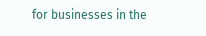for businesses in the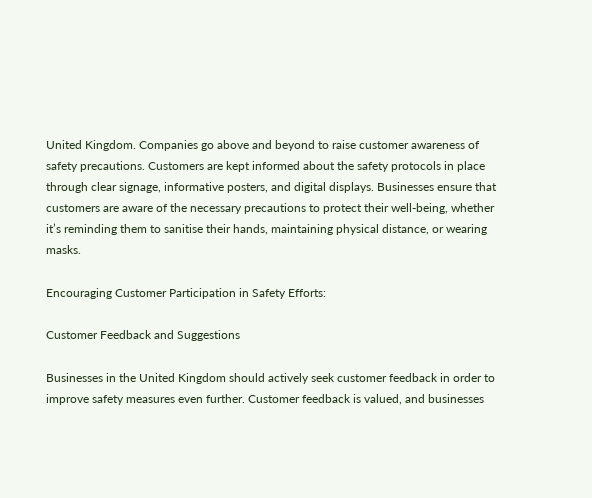United Kingdom. Companies go above and beyond to raise customer awareness of safety precautions. Customers are kept informed about the safety protocols in place through clear signage, informative posters, and digital displays. Businesses ensure that customers are aware of the necessary precautions to protect their well-being, whether it’s reminding them to sanitise their hands, maintaining physical distance, or wearing masks.

Encouraging Customer Participation in Safety Efforts:

Customer Feedback and Suggestions

Businesses in the United Kingdom should actively seek customer feedback in order to improve safety measures even further. Customer feedback is valued, and businesses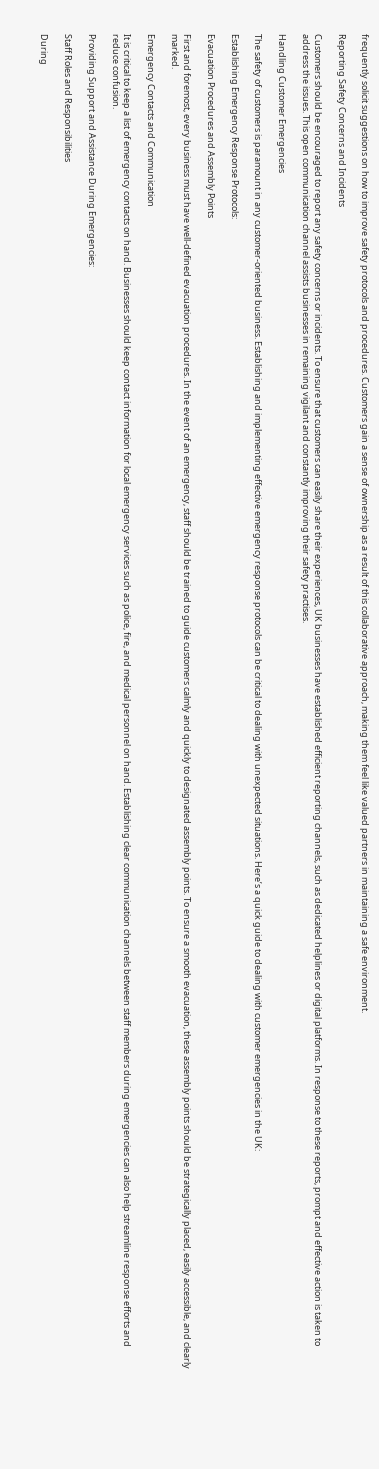frequently solicit suggestions on how to improve safety protocols and procedures. Customers gain a sense of ownership as a result of this collaborative approach, making them feel like valued partners in maintaining a safe environment.

Reporting Safety Concerns and Incidents

Customers should be encouraged to report any safety concerns or incidents. To ensure that customers can easily share their experiences, UK businesses have established efficient reporting channels, such as dedicated helplines or digital platforms. In response to these reports, prompt and effective action is taken to address the issues. This open communication channel assists businesses in remaining vigilant and constantly improving their safety practises.

Handling Customer Emergencies

The safety of customers is paramount in any customer-oriented business. Establishing and implementing effective emergency response protocols can be critical to dealing with unexpected situations. Here’s a quick guide to dealing with customer emergencies in the UK:

Establishing Emergency Response Protocols:

Evacuation Procedures and Assembly Points

First and foremost, every business must have well-defined evacuation procedures. In the event of an emergency, staff should be trained to guide customers calmly and quickly to designated assembly points. To ensure a smooth evacuation, these assembly points should be strategically placed, easily accessible, and clearly marked.

Emergency Contacts and Communication

It is critical to keep a list of emergency contacts on hand. Businesses should keep contact information for local emergency services such as police, fire, and medical personnel on hand. Establishing clear communication channels between staff members during emergencies can also help streamline response efforts and reduce confusion.

Providing Support and Assistance During Emergencies:

Staff Roles and Responsibilities

During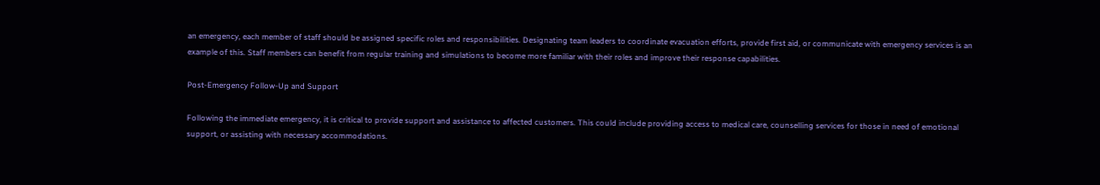an emergency, each member of staff should be assigned specific roles and responsibilities. Designating team leaders to coordinate evacuation efforts, provide first aid, or communicate with emergency services is an example of this. Staff members can benefit from regular training and simulations to become more familiar with their roles and improve their response capabilities.

Post-Emergency Follow-Up and Support

Following the immediate emergency, it is critical to provide support and assistance to affected customers. This could include providing access to medical care, counselling services for those in need of emotional support, or assisting with necessary accommodations.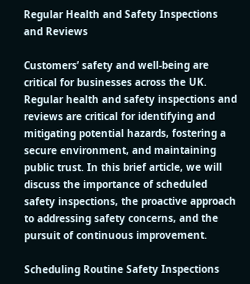Regular Health and Safety Inspections and Reviews

Customers’ safety and well-being are critical for businesses across the UK. Regular health and safety inspections and reviews are critical for identifying and mitigating potential hazards, fostering a secure environment, and maintaining public trust. In this brief article, we will discuss the importance of scheduled safety inspections, the proactive approach to addressing safety concerns, and the pursuit of continuous improvement.

Scheduling Routine Safety Inspections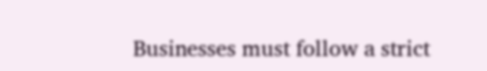Businesses must follow a strict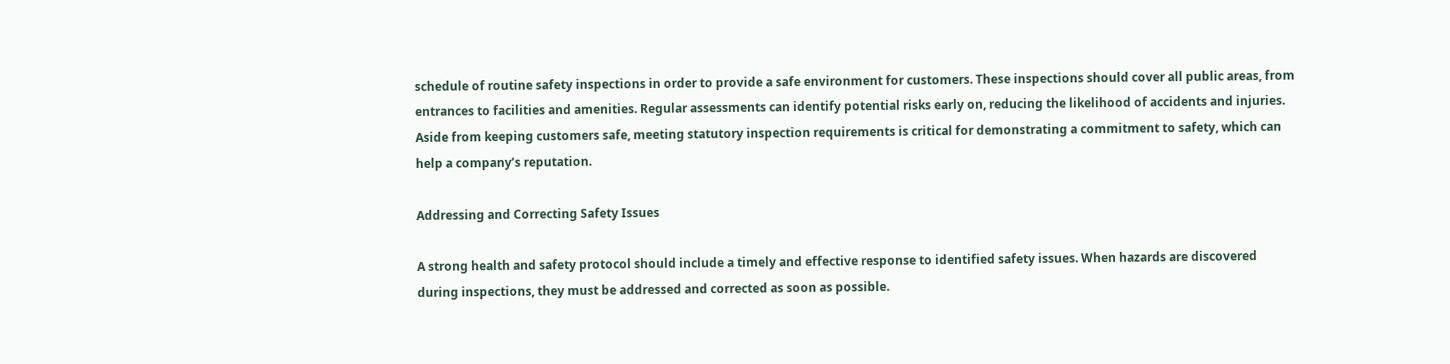schedule of routine safety inspections in order to provide a safe environment for customers. These inspections should cover all public areas, from entrances to facilities and amenities. Regular assessments can identify potential risks early on, reducing the likelihood of accidents and injuries. Aside from keeping customers safe, meeting statutory inspection requirements is critical for demonstrating a commitment to safety, which can help a company’s reputation.

Addressing and Correcting Safety Issues

A strong health and safety protocol should include a timely and effective response to identified safety issues. When hazards are discovered during inspections, they must be addressed and corrected as soon as possible.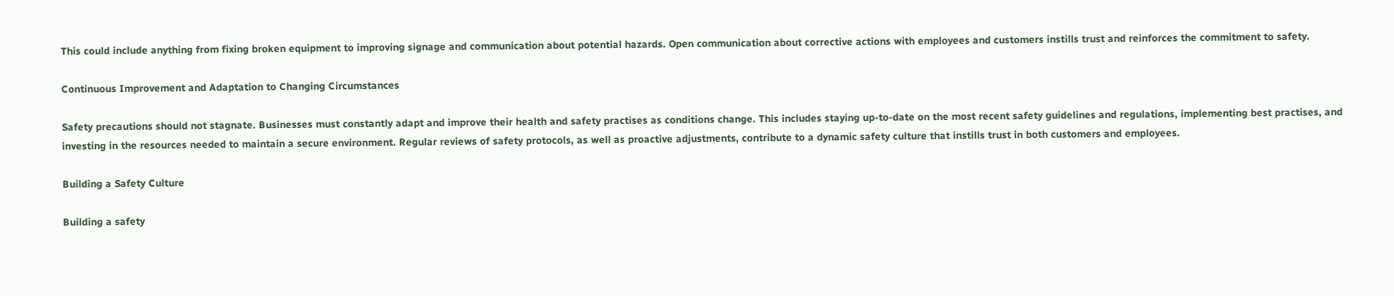This could include anything from fixing broken equipment to improving signage and communication about potential hazards. Open communication about corrective actions with employees and customers instills trust and reinforces the commitment to safety.

Continuous Improvement and Adaptation to Changing Circumstances

Safety precautions should not stagnate. Businesses must constantly adapt and improve their health and safety practises as conditions change. This includes staying up-to-date on the most recent safety guidelines and regulations, implementing best practises, and investing in the resources needed to maintain a secure environment. Regular reviews of safety protocols, as well as proactive adjustments, contribute to a dynamic safety culture that instills trust in both customers and employees.

Building a Safety Culture

Building a safety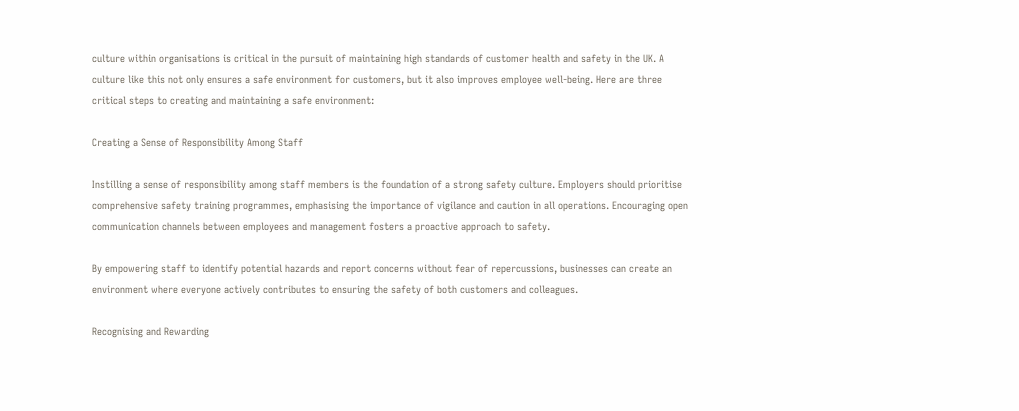culture within organisations is critical in the pursuit of maintaining high standards of customer health and safety in the UK. A culture like this not only ensures a safe environment for customers, but it also improves employee well-being. Here are three critical steps to creating and maintaining a safe environment:

Creating a Sense of Responsibility Among Staff

Instilling a sense of responsibility among staff members is the foundation of a strong safety culture. Employers should prioritise comprehensive safety training programmes, emphasising the importance of vigilance and caution in all operations. Encouraging open communication channels between employees and management fosters a proactive approach to safety.

By empowering staff to identify potential hazards and report concerns without fear of repercussions, businesses can create an environment where everyone actively contributes to ensuring the safety of both customers and colleagues.

Recognising and Rewarding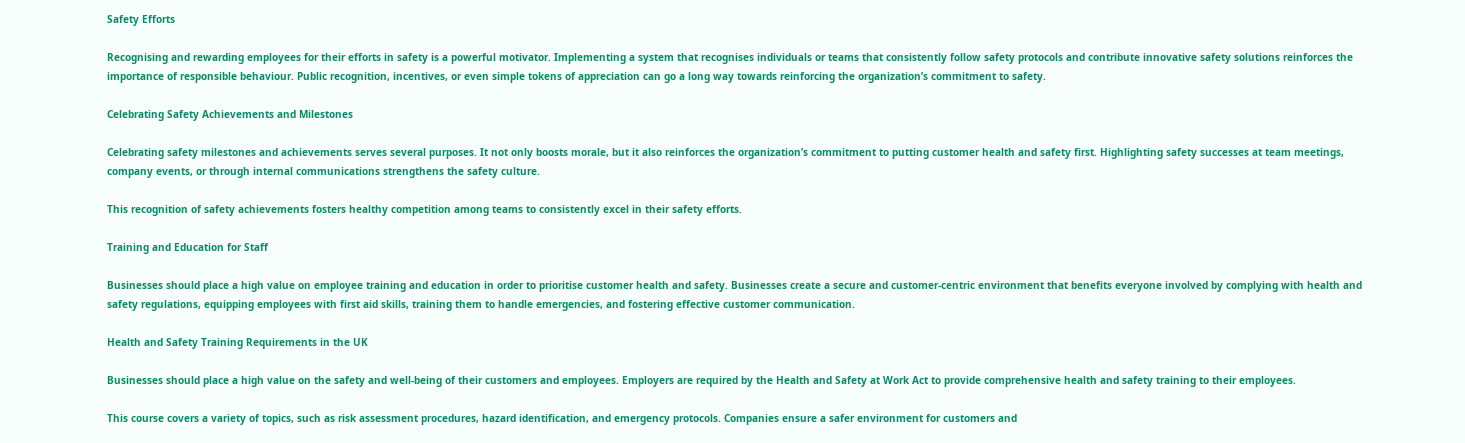Safety Efforts

Recognising and rewarding employees for their efforts in safety is a powerful motivator. Implementing a system that recognises individuals or teams that consistently follow safety protocols and contribute innovative safety solutions reinforces the importance of responsible behaviour. Public recognition, incentives, or even simple tokens of appreciation can go a long way towards reinforcing the organization’s commitment to safety.

Celebrating Safety Achievements and Milestones

Celebrating safety milestones and achievements serves several purposes. It not only boosts morale, but it also reinforces the organization’s commitment to putting customer health and safety first. Highlighting safety successes at team meetings, company events, or through internal communications strengthens the safety culture.

This recognition of safety achievements fosters healthy competition among teams to consistently excel in their safety efforts.

Training and Education for Staff

Businesses should place a high value on employee training and education in order to prioritise customer health and safety. Businesses create a secure and customer-centric environment that benefits everyone involved by complying with health and safety regulations, equipping employees with first aid skills, training them to handle emergencies, and fostering effective customer communication.

Health and Safety Training Requirements in the UK

Businesses should place a high value on the safety and well-being of their customers and employees. Employers are required by the Health and Safety at Work Act to provide comprehensive health and safety training to their employees.

This course covers a variety of topics, such as risk assessment procedures, hazard identification, and emergency protocols. Companies ensure a safer environment for customers and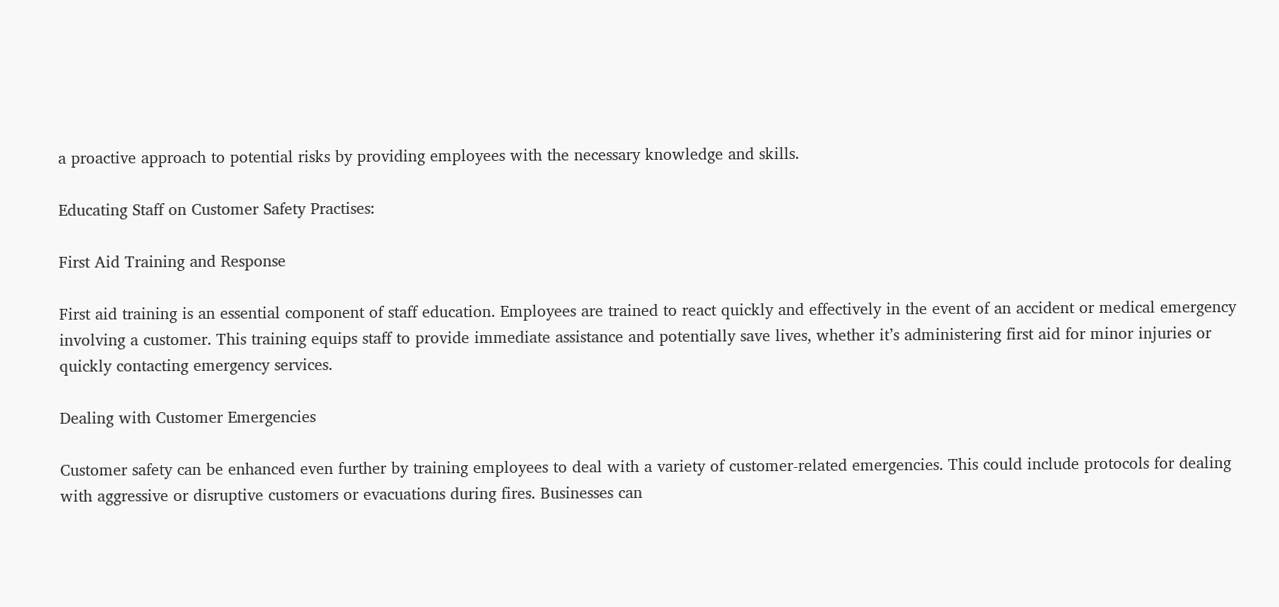a proactive approach to potential risks by providing employees with the necessary knowledge and skills.

Educating Staff on Customer Safety Practises:

First Aid Training and Response

First aid training is an essential component of staff education. Employees are trained to react quickly and effectively in the event of an accident or medical emergency involving a customer. This training equips staff to provide immediate assistance and potentially save lives, whether it’s administering first aid for minor injuries or quickly contacting emergency services.

Dealing with Customer Emergencies

Customer safety can be enhanced even further by training employees to deal with a variety of customer-related emergencies. This could include protocols for dealing with aggressive or disruptive customers or evacuations during fires. Businesses can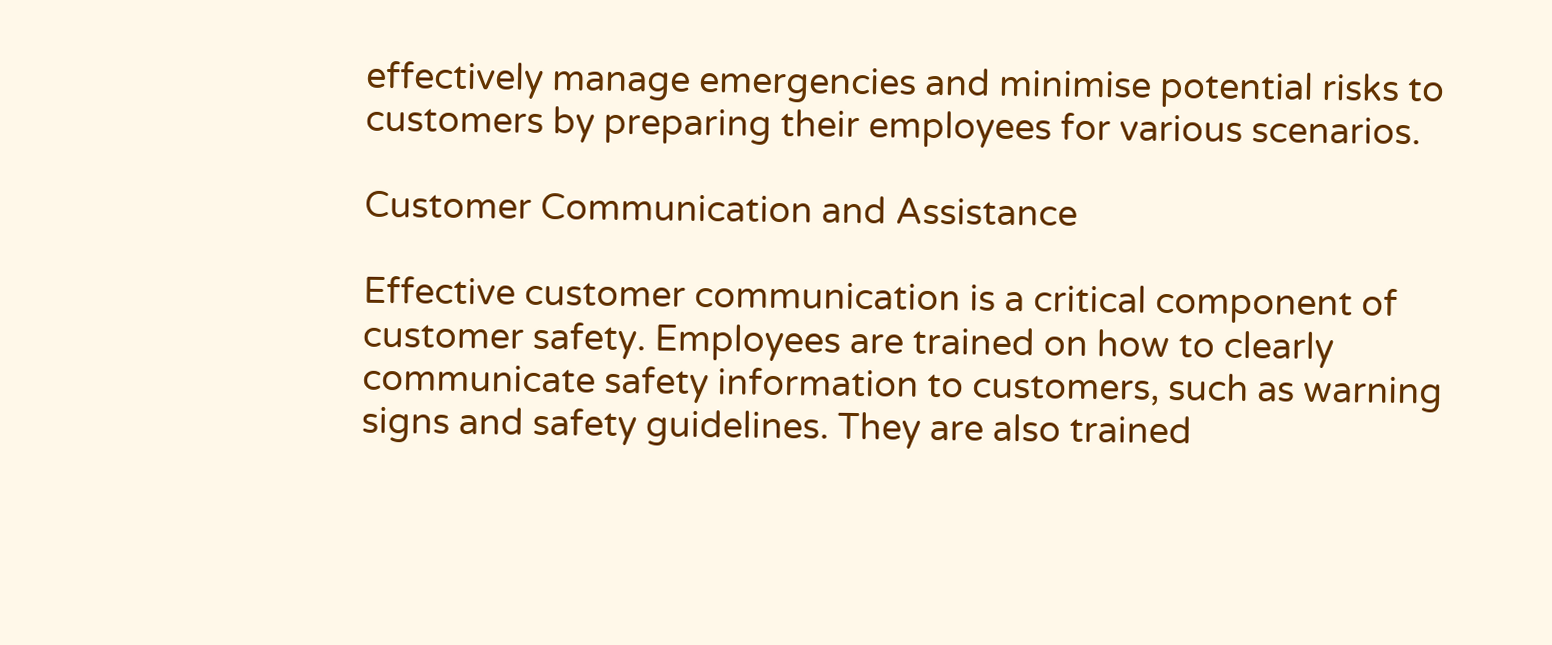effectively manage emergencies and minimise potential risks to customers by preparing their employees for various scenarios.

Customer Communication and Assistance

Effective customer communication is a critical component of customer safety. Employees are trained on how to clearly communicate safety information to customers, such as warning signs and safety guidelines. They are also trained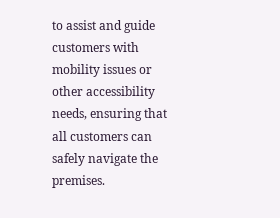to assist and guide customers with mobility issues or other accessibility needs, ensuring that all customers can safely navigate the premises.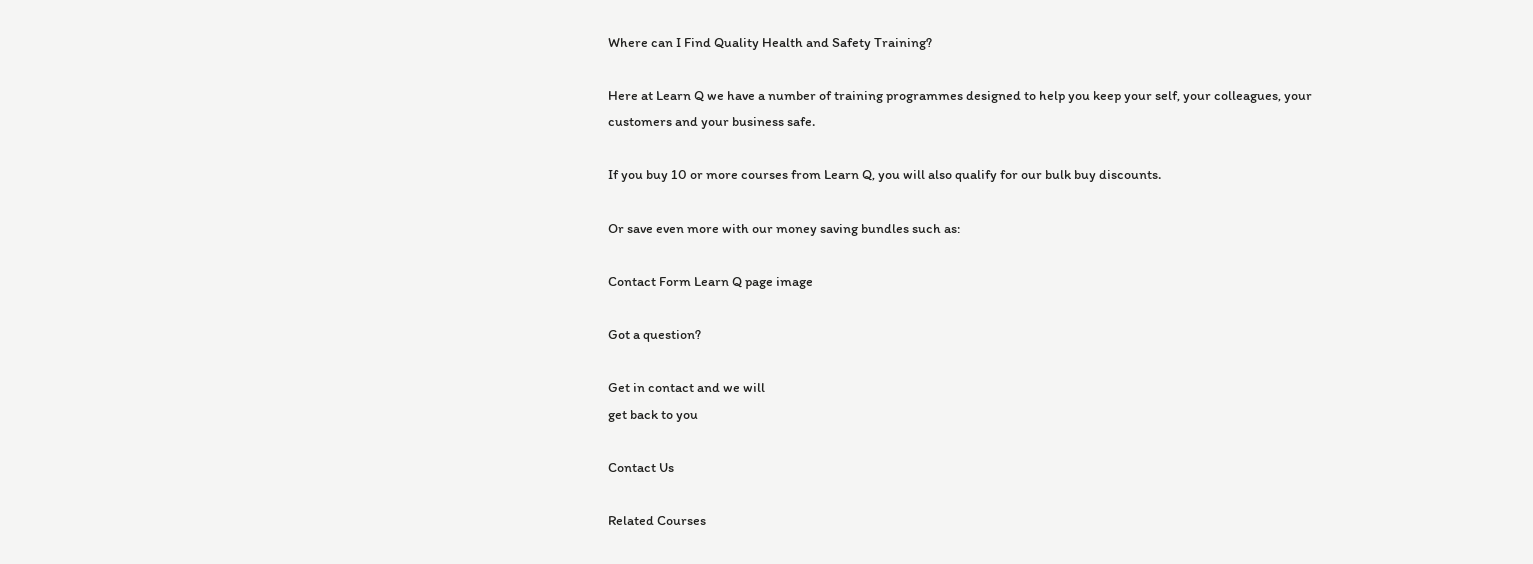Where can I Find Quality Health and Safety Training?

Here at Learn Q we have a number of training programmes designed to help you keep your self, your colleagues, your customers and your business safe.

If you buy 10 or more courses from Learn Q, you will also qualify for our bulk buy discounts.

Or save even more with our money saving bundles such as:

Contact Form Learn Q page image

Got a question?

Get in contact and we will
get back to you

Contact Us

Related Courses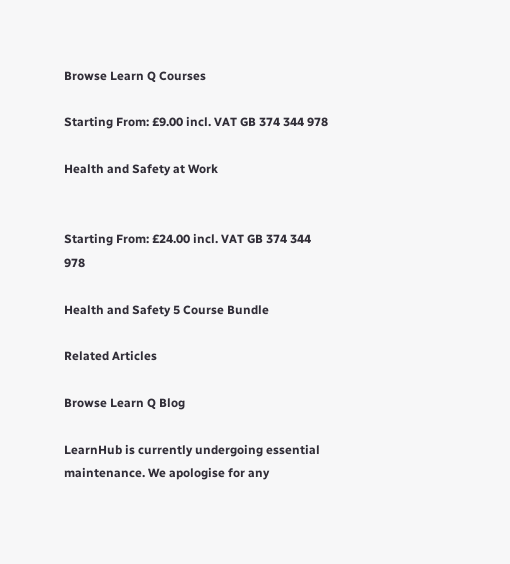Browse Learn Q Courses

Starting From: £9.00 incl. VAT GB 374 344 978

Health and Safety at Work


Starting From: £24.00 incl. VAT GB 374 344 978

Health and Safety 5 Course Bundle

Related Articles

Browse Learn Q Blog

LearnHub is currently undergoing essential maintenance. We apologise for any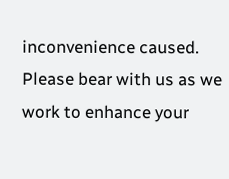inconvenience caused. Please bear with us as we work to enhance your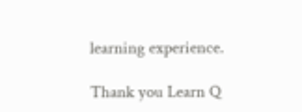learning experience.

Thank you Learn Q